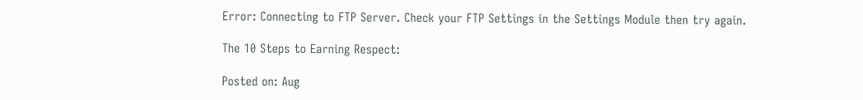Error: Connecting to FTP Server. Check your FTP Settings in the Settings Module then try again.

The 10 Steps to Earning Respect:

Posted on: Aug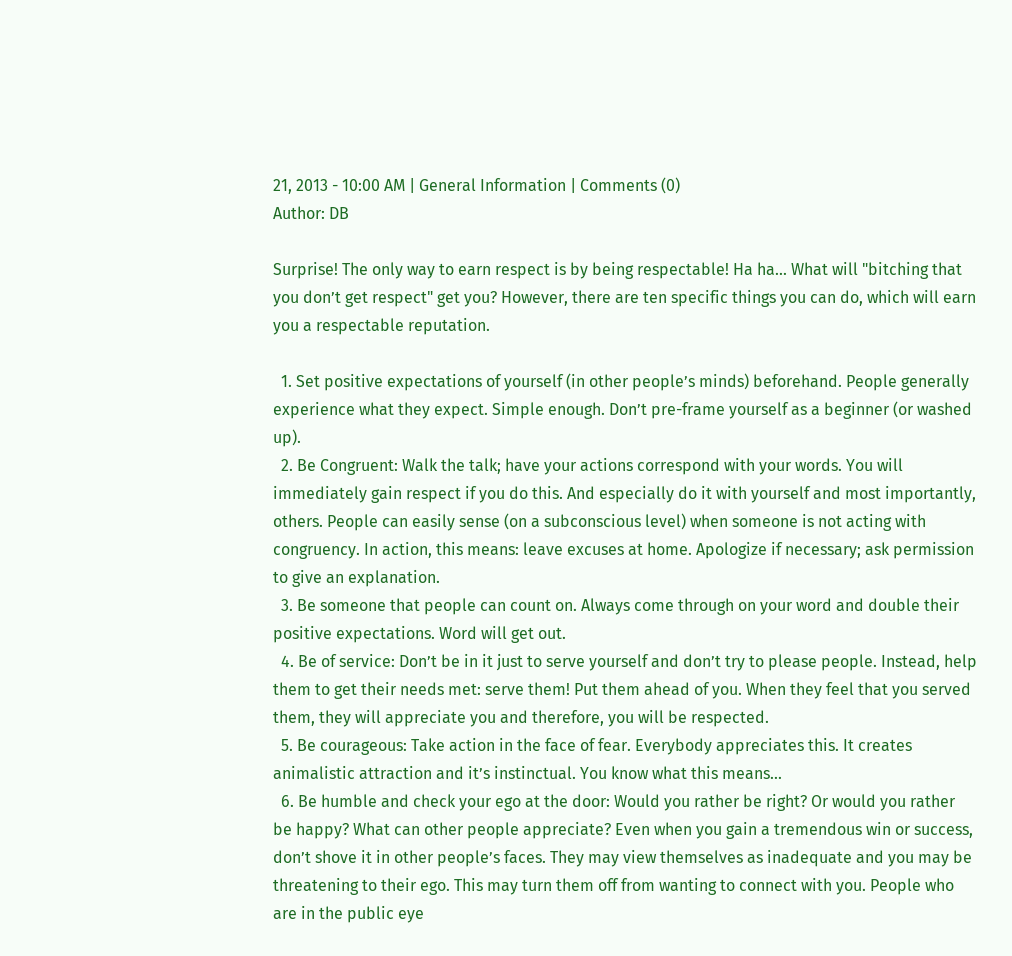21, 2013 - 10:00 AM | General Information | Comments (0)
Author: DB

Surprise! The only way to earn respect is by being respectable! Ha ha... What will "bitching that you don’t get respect" get you? However, there are ten specific things you can do, which will earn you a respectable reputation.

  1. Set positive expectations of yourself (in other people’s minds) beforehand. People generally experience what they expect. Simple enough. Don’t pre-frame yourself as a beginner (or washed up).
  2. Be Congruent: Walk the talk; have your actions correspond with your words. You will immediately gain respect if you do this. And especially do it with yourself and most importantly, others. People can easily sense (on a subconscious level) when someone is not acting with congruency. In action, this means: leave excuses at home. Apologize if necessary; ask permission to give an explanation.
  3. Be someone that people can count on. Always come through on your word and double their positive expectations. Word will get out.
  4. Be of service: Don’t be in it just to serve yourself and don’t try to please people. Instead, help them to get their needs met: serve them! Put them ahead of you. When they feel that you served them, they will appreciate you and therefore, you will be respected.
  5. Be courageous: Take action in the face of fear. Everybody appreciates this. It creates animalistic attraction and it’s instinctual. You know what this means...
  6. Be humble and check your ego at the door: Would you rather be right? Or would you rather be happy? What can other people appreciate? Even when you gain a tremendous win or success, don’t shove it in other people’s faces. They may view themselves as inadequate and you may be threatening to their ego. This may turn them off from wanting to connect with you. People who are in the public eye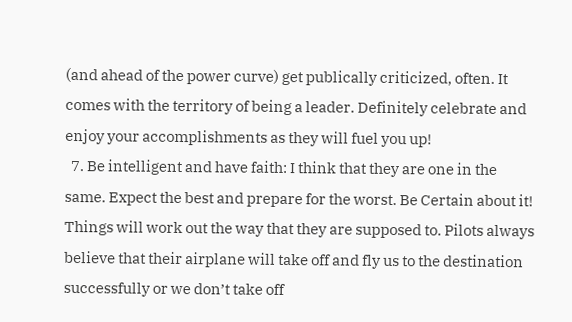(and ahead of the power curve) get publically criticized, often. It comes with the territory of being a leader. Definitely celebrate and enjoy your accomplishments as they will fuel you up!
  7. Be intelligent and have faith: I think that they are one in the same. Expect the best and prepare for the worst. Be Certain about it! Things will work out the way that they are supposed to. Pilots always believe that their airplane will take off and fly us to the destination successfully or we don’t take off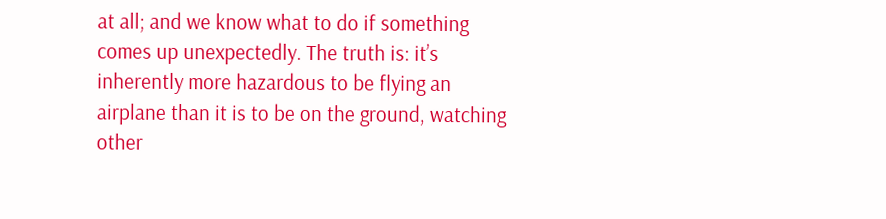at all; and we know what to do if something comes up unexpectedly. The truth is: it’s inherently more hazardous to be flying an airplane than it is to be on the ground, watching other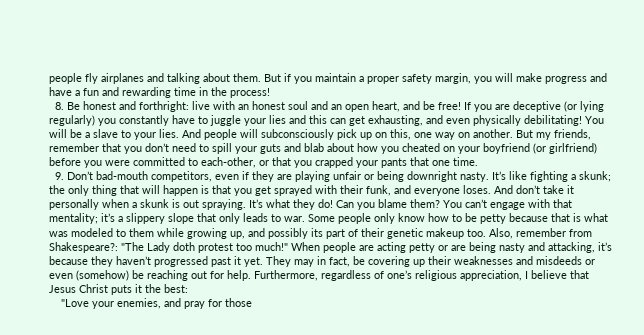people fly airplanes and talking about them. But if you maintain a proper safety margin, you will make progress and have a fun and rewarding time in the process!
  8. Be honest and forthright: live with an honest soul and an open heart, and be free! If you are deceptive (or lying regularly) you constantly have to juggle your lies and this can get exhausting, and even physically debilitating! You will be a slave to your lies. And people will subconsciously pick up on this, one way on another. But my friends, remember that you don’t need to spill your guts and blab about how you cheated on your boyfriend (or girlfriend) before you were committed to each-other, or that you crapped your pants that one time.
  9. Don’t bad-mouth competitors, even if they are playing unfair or being downright nasty. It’s like fighting a skunk; the only thing that will happen is that you get sprayed with their funk, and everyone loses. And don’t take it personally when a skunk is out spraying. It’s what they do! Can you blame them? You can’t engage with that mentality; it’s a slippery slope that only leads to war. Some people only know how to be petty because that is what was modeled to them while growing up, and possibly its part of their genetic makeup too. Also, remember from Shakespeare?: "The Lady doth protest too much!" When people are acting petty or are being nasty and attacking, it’s because they haven’t progressed past it yet. They may in fact, be covering up their weaknesses and misdeeds or even (somehow) be reaching out for help. Furthermore, regardless of one’s religious appreciation, I believe that Jesus Christ puts it the best:
    "Love your enemies, and pray for those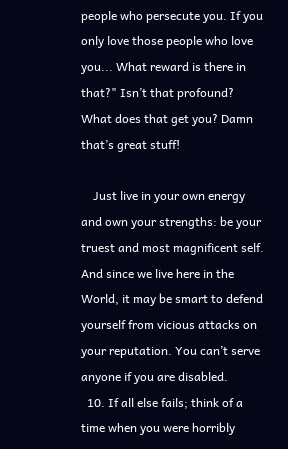people who persecute you. If you only love those people who love you... What reward is there in that?" Isn’t that profound? What does that get you? Damn that’s great stuff!

    Just live in your own energy and own your strengths: be your truest and most magnificent self. And since we live here in the World, it may be smart to defend yourself from vicious attacks on your reputation. You can’t serve anyone if you are disabled.
  10. If all else fails; think of a time when you were horribly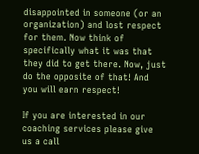disappointed in someone (or an organization) and lost respect for them. Now think of specifically what it was that they did to get there. Now, just do the opposite of that! And you will earn respect!

If you are interested in our coaching services please give us a call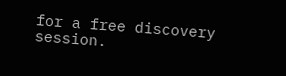for a free discovery session.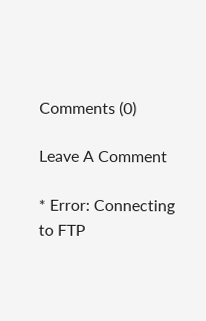Comments (0)

Leave A Comment

* Error: Connecting to FTP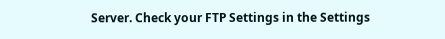Server. Check your FTP Settings in the Settings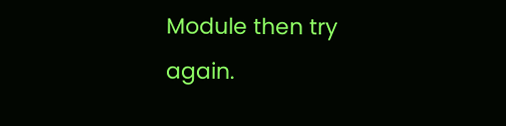Module then try again.